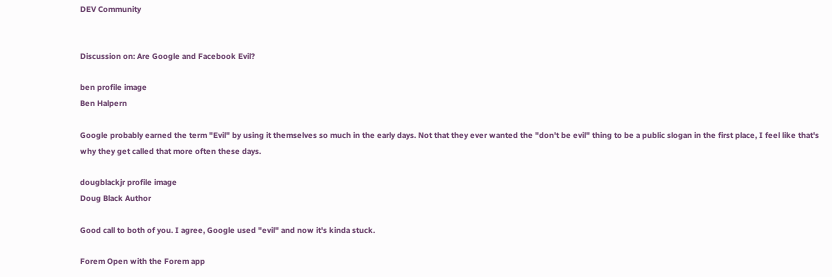DEV Community


Discussion on: Are Google and Facebook Evil?

ben profile image
Ben Halpern

Google probably earned the term "Evil" by using it themselves so much in the early days. Not that they ever wanted the "don't be evil" thing to be a public slogan in the first place, I feel like that's why they get called that more often these days.

dougblackjr profile image
Doug Black Author

Good call to both of you. I agree, Google used "evil" and now it's kinda stuck.

Forem Open with the Forem app